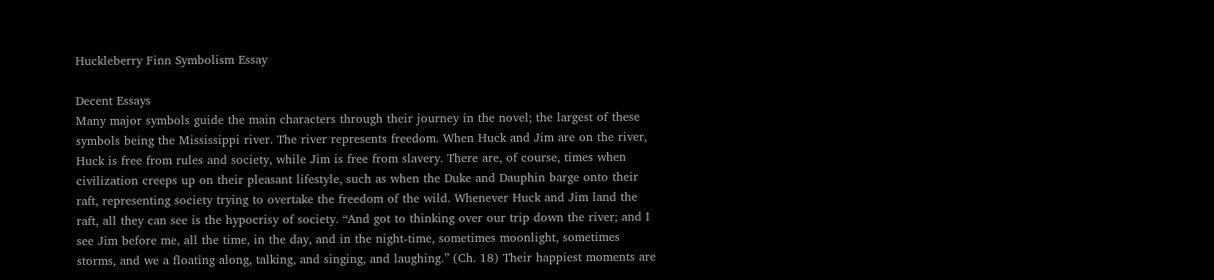Huckleberry Finn Symbolism Essay

Decent Essays
Many major symbols guide the main characters through their journey in the novel; the largest of these symbols being the Mississippi river. The river represents freedom. When Huck and Jim are on the river, Huck is free from rules and society, while Jim is free from slavery. There are, of course, times when civilization creeps up on their pleasant lifestyle, such as when the Duke and Dauphin barge onto their raft, representing society trying to overtake the freedom of the wild. Whenever Huck and Jim land the raft, all they can see is the hypocrisy of society. “And got to thinking over our trip down the river; and I see Jim before me, all the time, in the day, and in the night-time, sometimes moonlight, sometimes storms, and we a floating along, talking, and singing, and laughing.” (Ch. 18) Their happiest moments are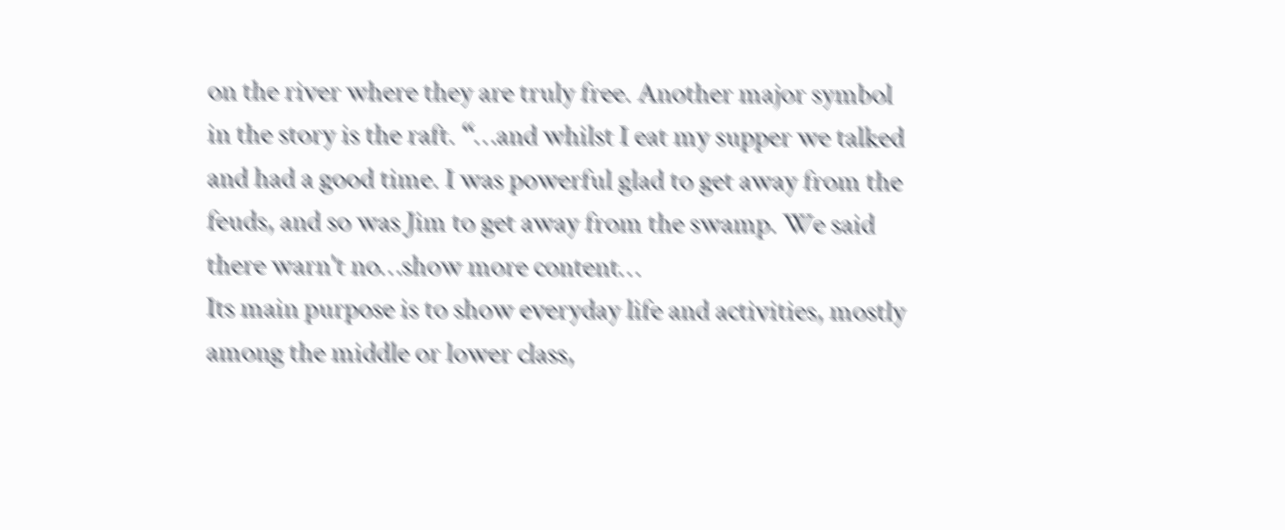on the river where they are truly free. Another major symbol in the story is the raft. “…and whilst I eat my supper we talked and had a good time. I was powerful glad to get away from the feuds, and so was Jim to get away from the swamp. We said there warn't no…show more content…
Its main purpose is to show everyday life and activities, mostly among the middle or lower class,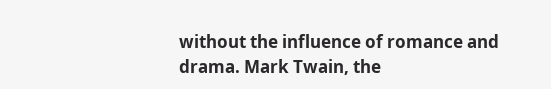without the influence of romance and drama. Mark Twain, the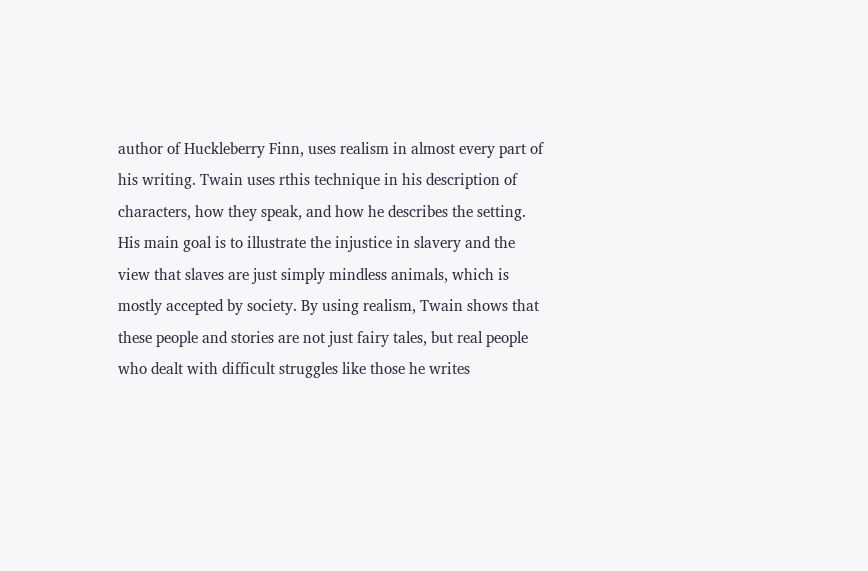author of Huckleberry Finn, uses realism in almost every part of his writing. Twain uses rthis technique in his description of characters, how they speak, and how he describes the setting. His main goal is to illustrate the injustice in slavery and the view that slaves are just simply mindless animals, which is mostly accepted by society. By using realism, Twain shows that these people and stories are not just fairy tales, but real people who dealt with difficult struggles like those he writes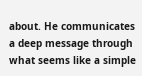about. He communicates a deep message through what seems like a simple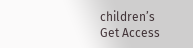children’s
Get Access